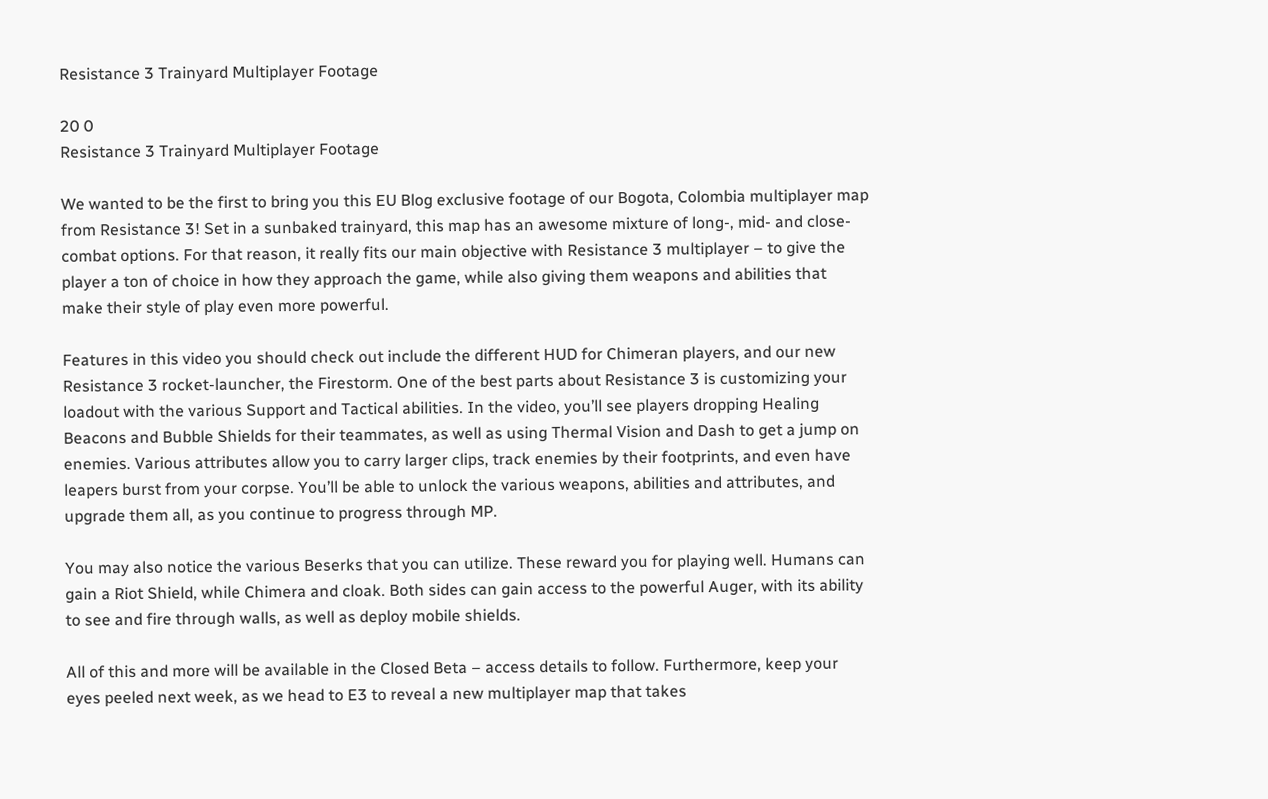Resistance 3 Trainyard Multiplayer Footage

20 0
Resistance 3 Trainyard Multiplayer Footage

We wanted to be the first to bring you this EU Blog exclusive footage of our Bogota, Colombia multiplayer map from Resistance 3! Set in a sunbaked trainyard, this map has an awesome mixture of long-, mid- and close-combat options. For that reason, it really fits our main objective with Resistance 3 multiplayer – to give the player a ton of choice in how they approach the game, while also giving them weapons and abilities that make their style of play even more powerful.

Features in this video you should check out include the different HUD for Chimeran players, and our new Resistance 3 rocket-launcher, the Firestorm. One of the best parts about Resistance 3 is customizing your loadout with the various Support and Tactical abilities. In the video, you’ll see players dropping Healing Beacons and Bubble Shields for their teammates, as well as using Thermal Vision and Dash to get a jump on enemies. Various attributes allow you to carry larger clips, track enemies by their footprints, and even have leapers burst from your corpse. You’ll be able to unlock the various weapons, abilities and attributes, and upgrade them all, as you continue to progress through MP.

You may also notice the various Beserks that you can utilize. These reward you for playing well. Humans can gain a Riot Shield, while Chimera and cloak. Both sides can gain access to the powerful Auger, with its ability to see and fire through walls, as well as deploy mobile shields.

All of this and more will be available in the Closed Beta – access details to follow. Furthermore, keep your eyes peeled next week, as we head to E3 to reveal a new multiplayer map that takes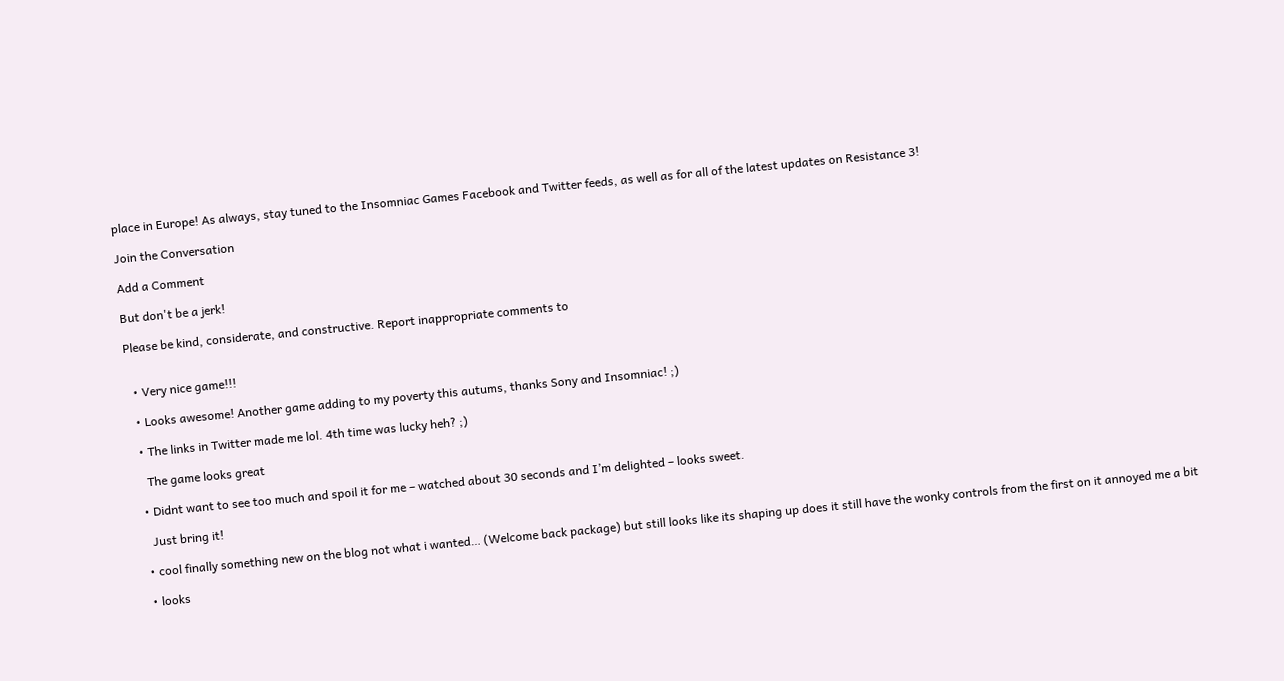place in Europe! As always, stay tuned to the Insomniac Games Facebook and Twitter feeds, as well as for all of the latest updates on Resistance 3!

Join the Conversation

Add a Comment

But don't be a jerk!

Please be kind, considerate, and constructive. Report inappropriate comments to


  • Very nice game!!!

  • Looks awesome! Another game adding to my poverty this autums, thanks Sony and Insomniac! ;)

  • The links in Twitter made me lol. 4th time was lucky heh? ;)

    The game looks great

  • Didnt want to see too much and spoil it for me – watched about 30 seconds and I’m delighted – looks sweet.

    Just bring it!

  • cool finally something new on the blog not what i wanted… (Welcome back package) but still looks like its shaping up does it still have the wonky controls from the first on it annoyed me a bit

  • looks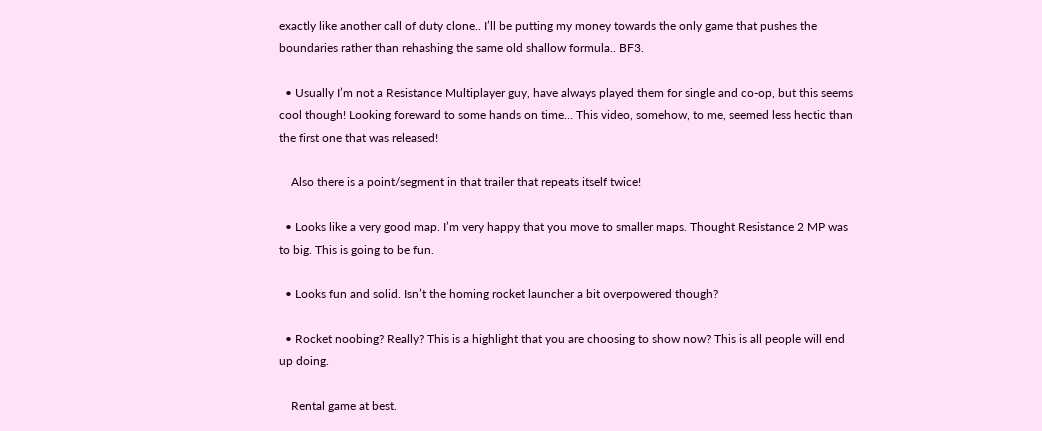exactly like another call of duty clone.. I’ll be putting my money towards the only game that pushes the boundaries rather than rehashing the same old shallow formula.. BF3.

  • Usually I’m not a Resistance Multiplayer guy, have always played them for single and co-op, but this seems cool though! Looking foreward to some hands on time… This video, somehow, to me, seemed less hectic than the first one that was released!

    Also there is a point/segment in that trailer that repeats itself twice!

  • Looks like a very good map. I’m very happy that you move to smaller maps. Thought Resistance 2 MP was to big. This is going to be fun.

  • Looks fun and solid. Isn’t the homing rocket launcher a bit overpowered though?

  • Rocket noobing? Really? This is a highlight that you are choosing to show now? This is all people will end up doing.

    Rental game at best.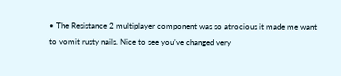• The Resistance 2 multiplayer component was so atrocious it made me want to vomit rusty nails. Nice to see you’ve changed very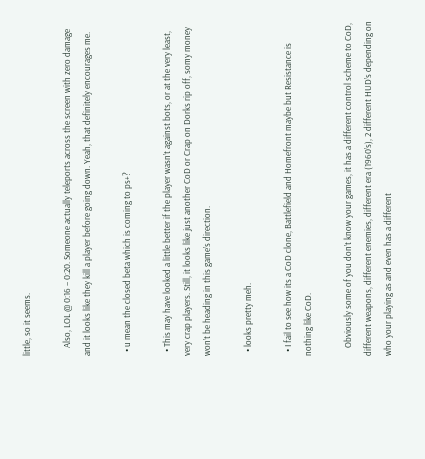little, so it seems.

    Also, LOL @ 0:16 – 0:20. Someone actually teleports across the screen with zero damage and it looks like they kill a player before going down. Yeah, that definitely encourages me.

  • u mean the closed beta which is coming to ps+?

  • This may have looked a little better if the player wasn’t against bots, or at the very least, very crap players. Still, it looks like just another CoD or Crap on Dorks rip off, somy money won’t be heading in this game’s direction.

  • looks pretty meh.

  • I fail to see how its a CoD clone, Battlefield and Homefront maybe but Resistance is nothing like CoD.

    Obviously some of you don’t know your games, it has a different control scheme to CoD, different weapons, different enemies, different era (1960’s), 2 different HUD’s depending on who your playing as and even has a different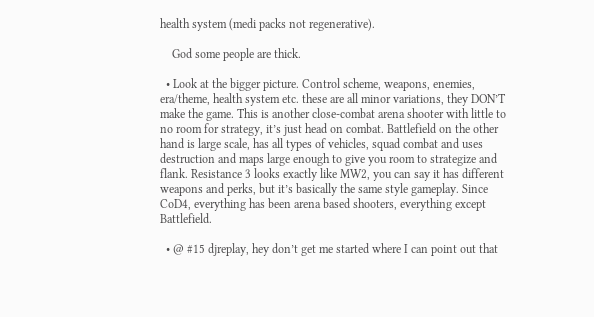health system (medi packs not regenerative).

    God some people are thick.

  • Look at the bigger picture. Control scheme, weapons, enemies, era/theme, health system etc. these are all minor variations, they DON’T make the game. This is another close-combat arena shooter with little to no room for strategy, it’s just head on combat. Battlefield on the other hand is large scale, has all types of vehicles, squad combat and uses destruction and maps large enough to give you room to strategize and flank. Resistance 3 looks exactly like MW2, you can say it has different weapons and perks, but it’s basically the same style gameplay. Since CoD4, everything has been arena based shooters, everything except Battlefield.

  • @ #15 djreplay, hey don’t get me started where I can point out that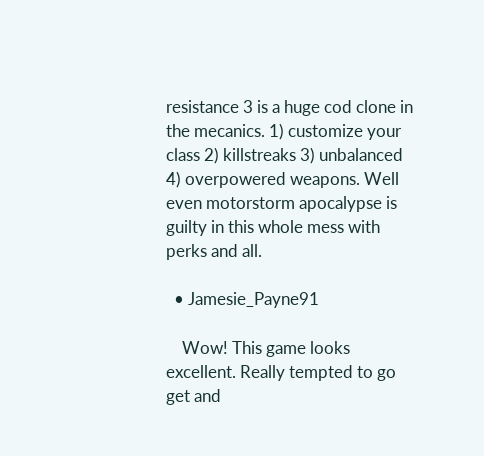resistance 3 is a huge cod clone in the mecanics. 1) customize your class 2) killstreaks 3) unbalanced 4) overpowered weapons. Well even motorstorm apocalypse is guilty in this whole mess with perks and all.

  • Jamesie_Payne91

    Wow! This game looks excellent. Really tempted to go get and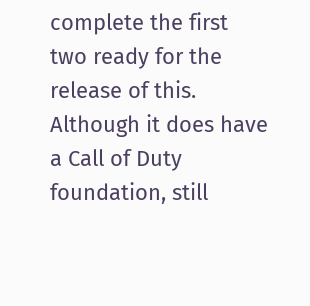complete the first two ready for the release of this. Although it does have a Call of Duty foundation, still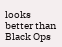looks better than Black Ops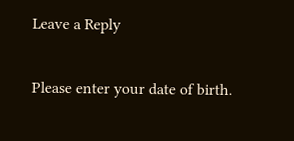Leave a Reply

Please enter your date of birth.